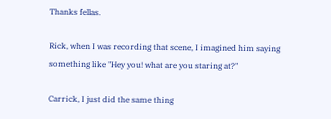Thanks fellas.

Rick, when I was recording that scene, I imagined him saying something like "Hey you! what are you staring at?"

Carrick, I just did the same thing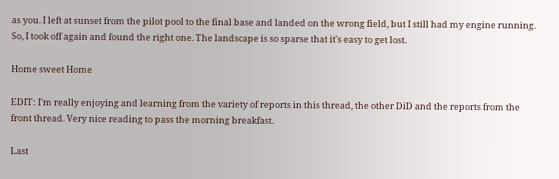as you. I left at sunset from the pilot pool to the final base and landed on the wrong field, but I still had my engine running. So, I took off again and found the right one. The landscape is so sparse that it's easy to get lost.

Home sweet Home

EDIT: I'm really enjoying and learning from the variety of reports in this thread, the other DiD and the reports from the front thread. Very nice reading to pass the morning breakfast.

Last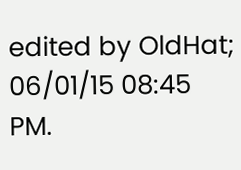edited by OldHat; 06/01/15 08:45 PM.